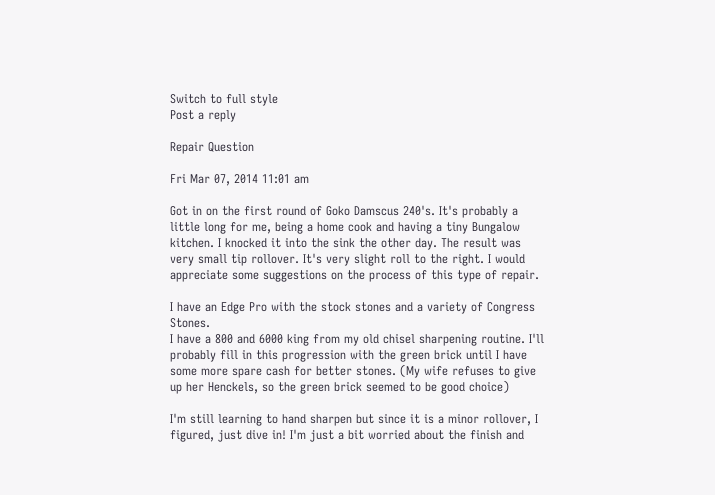Switch to full style
Post a reply

Repair Question

Fri Mar 07, 2014 11:01 am

Got in on the first round of Goko Damscus 240's. It's probably a little long for me, being a home cook and having a tiny Bungalow kitchen. I knocked it into the sink the other day. The result was very small tip rollover. It's very slight roll to the right. I would appreciate some suggestions on the process of this type of repair.

I have an Edge Pro with the stock stones and a variety of Congress Stones.
I have a 800 and 6000 king from my old chisel sharpening routine. I'll probably fill in this progression with the green brick until I have some more spare cash for better stones. (My wife refuses to give up her Henckels, so the green brick seemed to be good choice)

I'm still learning to hand sharpen but since it is a minor rollover, I figured, just dive in! I'm just a bit worried about the finish and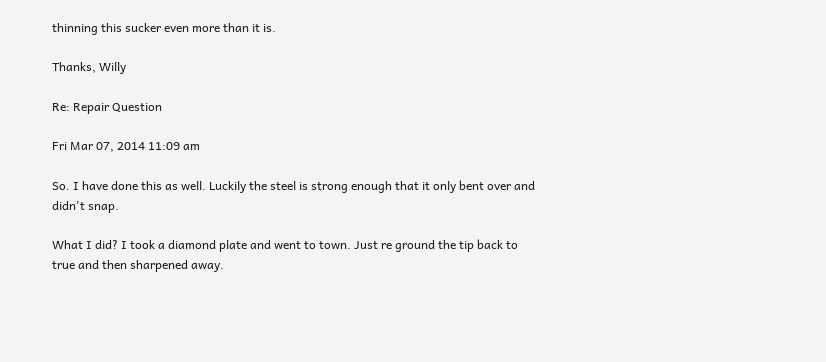thinning this sucker even more than it is.

Thanks, Willy

Re: Repair Question

Fri Mar 07, 2014 11:09 am

So. I have done this as well. Luckily the steel is strong enough that it only bent over and didn't snap.

What I did? I took a diamond plate and went to town. Just re ground the tip back to true and then sharpened away.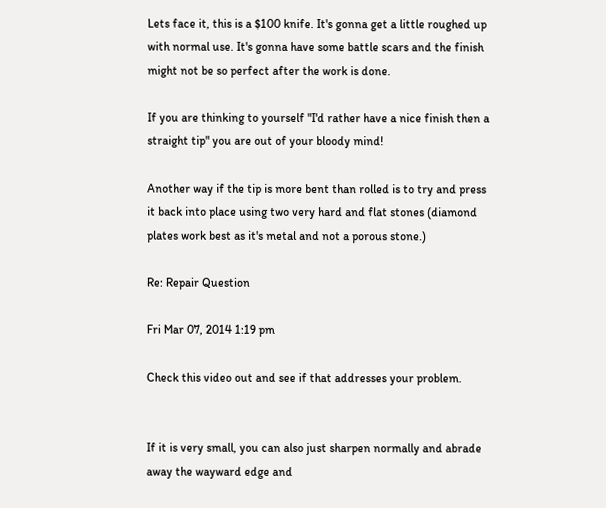Lets face it, this is a $100 knife. It's gonna get a little roughed up with normal use. It's gonna have some battle scars and the finish might not be so perfect after the work is done.

If you are thinking to yourself "I'd rather have a nice finish then a straight tip" you are out of your bloody mind!

Another way if the tip is more bent than rolled is to try and press it back into place using two very hard and flat stones (diamond plates work best as it's metal and not a porous stone.)

Re: Repair Question

Fri Mar 07, 2014 1:19 pm

Check this video out and see if that addresses your problem.


If it is very small, you can also just sharpen normally and abrade away the wayward edge and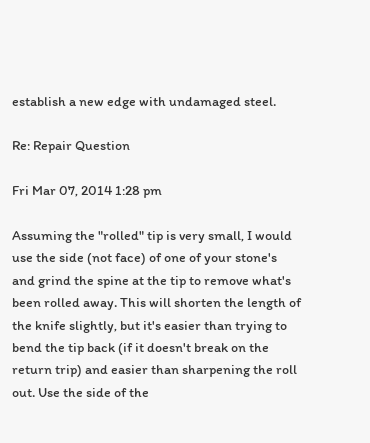establish a new edge with undamaged steel.

Re: Repair Question

Fri Mar 07, 2014 1:28 pm

Assuming the "rolled" tip is very small, I would use the side (not face) of one of your stone's and grind the spine at the tip to remove what's been rolled away. This will shorten the length of the knife slightly, but it's easier than trying to bend the tip back (if it doesn't break on the return trip) and easier than sharpening the roll out. Use the side of the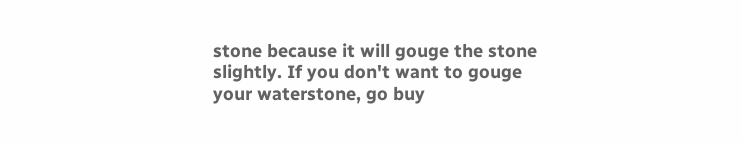stone because it will gouge the stone slightly. If you don't want to gouge your waterstone, go buy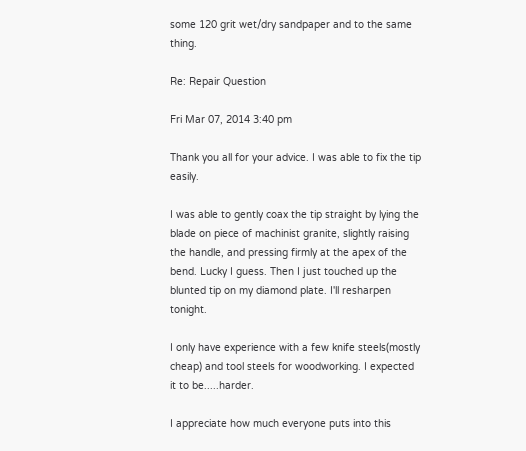some 120 grit wet/dry sandpaper and to the same thing.

Re: Repair Question

Fri Mar 07, 2014 3:40 pm

Thank you all for your advice. I was able to fix the tip easily.

I was able to gently coax the tip straight by lying the blade on piece of machinist granite, slightly raising the handle, and pressing firmly at the apex of the bend. Lucky I guess. Then I just touched up the blunted tip on my diamond plate. I'll resharpen tonight.

I only have experience with a few knife steels(mostly cheap) and tool steels for woodworking. I expected it to be.....harder.

I appreciate how much everyone puts into this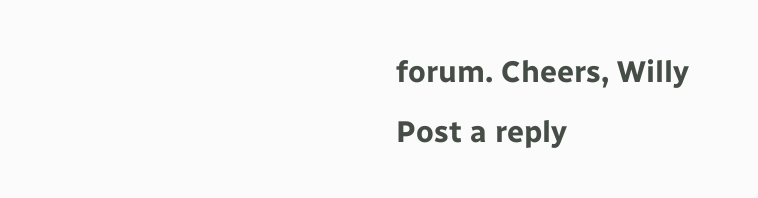forum. Cheers, Willy
Post a reply